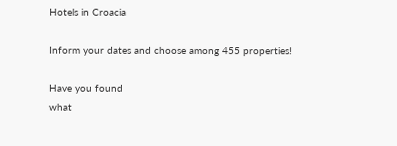Hotels in Croacia

Inform your dates and choose among 455 properties!

Have you found
what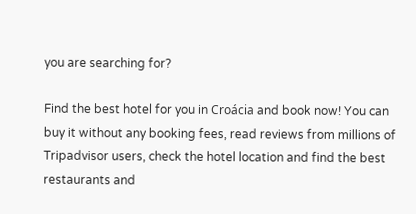you are searching for?

Find the best hotel for you in Croácia and book now! You can buy it without any booking fees, read reviews from millions of Tripadvisor users, check the hotel location and find the best restaurants and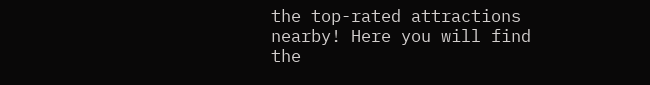the top-rated attractions nearby! Here you will find the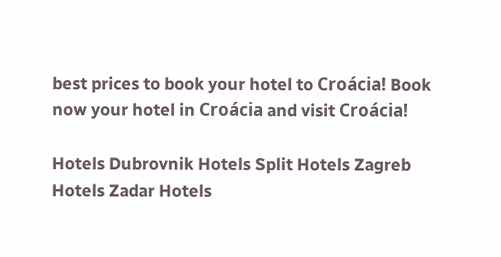best prices to book your hotel to Croácia! Book now your hotel in Croácia and visit Croácia!

Hotels Dubrovnik Hotels Split Hotels Zagreb Hotels Zadar Hotels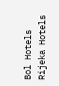Bol Hotels Rijeka Hotels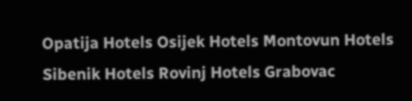Opatija Hotels Osijek Hotels Montovun Hotels Sibenik Hotels Rovinj Hotels Grabovac